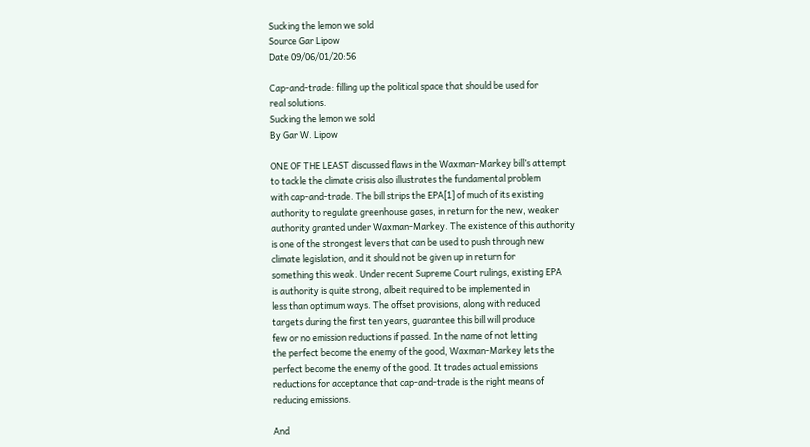Sucking the lemon we sold
Source Gar Lipow
Date 09/06/01/20:56

Cap-and-trade: filling up the political space that should be used for
real solutions.
Sucking the lemon we sold
By Gar W. Lipow

ONE OF THE LEAST discussed flaws in the Waxman-Markey bill’s attempt
to tackle the climate crisis also illustrates the fundamental problem
with cap-and-trade. The bill strips the EPA[1] of much of its existing
authority to regulate greenhouse gases, in return for the new, weaker
authority granted under Waxman-Markey. The existence of this authority
is one of the strongest levers that can be used to push through new
climate legislation, and it should not be given up in return for
something this weak. Under recent Supreme Court rulings, existing EPA
is authority is quite strong, albeit required to be implemented in
less than optimum ways. The offset provisions, along with reduced
targets during the first ten years, guarantee this bill will produce
few or no emission reductions if passed. In the name of not letting
the perfect become the enemy of the good, Waxman-Markey lets the
perfect become the enemy of the good. It trades actual emissions
reductions for acceptance that cap-and-trade is the right means of
reducing emissions.

And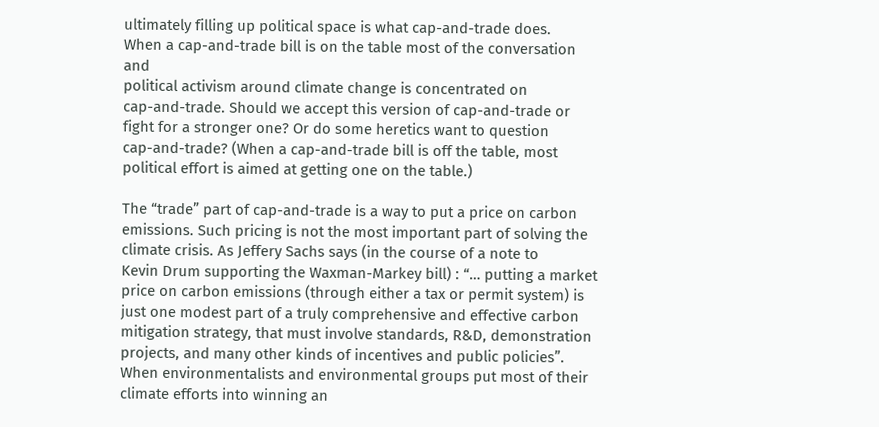ultimately filling up political space is what cap-and-trade does.
When a cap-and-trade bill is on the table most of the conversation and
political activism around climate change is concentrated on
cap-and-trade. Should we accept this version of cap-and-trade or
fight for a stronger one? Or do some heretics want to question
cap-and-trade? (When a cap-and-trade bill is off the table, most
political effort is aimed at getting one on the table.)

The “trade” part of cap-and-trade is a way to put a price on carbon
emissions. Such pricing is not the most important part of solving the
climate crisis. As Jeffery Sachs says (in the course of a note to
Kevin Drum supporting the Waxman-Markey bill) : “… putting a market
price on carbon emissions (through either a tax or permit system) is
just one modest part of a truly comprehensive and effective carbon
mitigation strategy, that must involve standards, R&D, demonstration
projects, and many other kinds of incentives and public policies”.
When environmentalists and environmental groups put most of their
climate efforts into winning an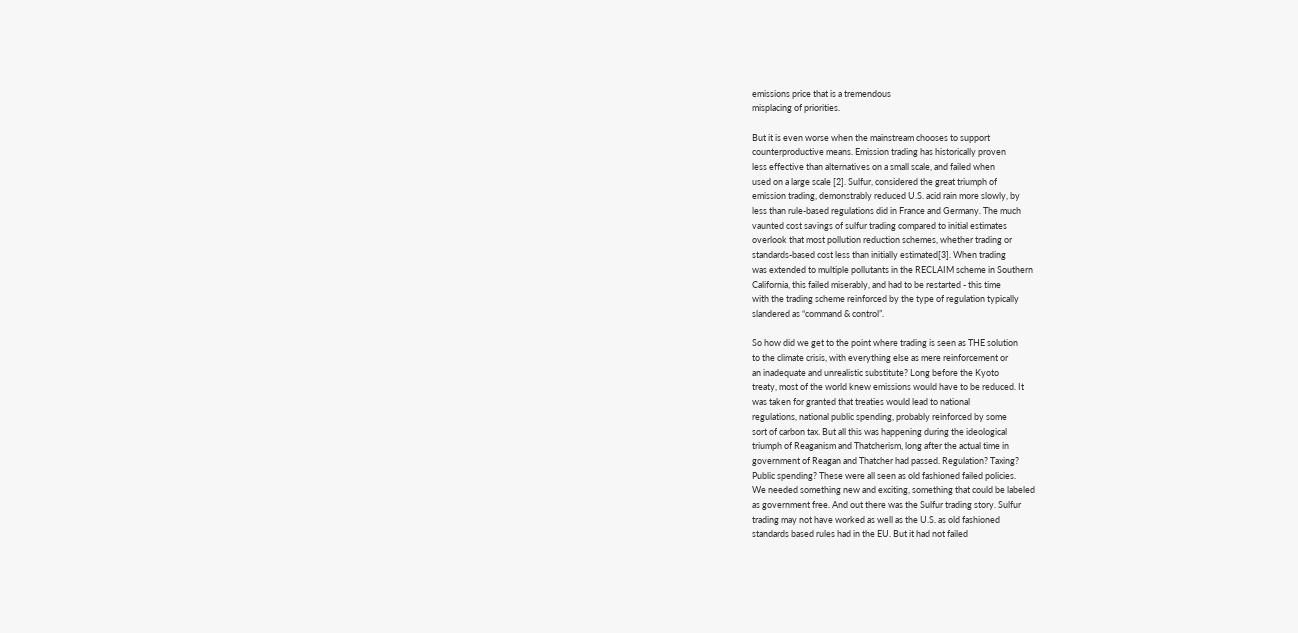emissions price that is a tremendous
misplacing of priorities.

But it is even worse when the mainstream chooses to support
counterproductive means. Emission trading has historically proven
less effective than alternatives on a small scale, and failed when
used on a large scale [2]. Sulfur, considered the great triumph of
emission trading, demonstrably reduced U.S. acid rain more slowly, by
less than rule-based regulations did in France and Germany. The much
vaunted cost savings of sulfur trading compared to initial estimates
overlook that most pollution reduction schemes, whether trading or
standards-based cost less than initially estimated[3]. When trading
was extended to multiple pollutants in the RECLAIM scheme in Southern
California, this failed miserably, and had to be restarted - this time
with the trading scheme reinforced by the type of regulation typically
slandered as “command & control”.

So how did we get to the point where trading is seen as THE solution
to the climate crisis, with everything else as mere reinforcement or
an inadequate and unrealistic substitute? Long before the Kyoto
treaty, most of the world knew emissions would have to be reduced. It
was taken for granted that treaties would lead to national
regulations, national public spending, probably reinforced by some
sort of carbon tax. But all this was happening during the ideological
triumph of Reaganism and Thatcherism, long after the actual time in
government of Reagan and Thatcher had passed. Regulation? Taxing?
Public spending? These were all seen as old fashioned failed policies.
We needed something new and exciting, something that could be labeled
as government free. And out there was the Sulfur trading story. Sulfur
trading may not have worked as well as the U.S. as old fashioned
standards based rules had in the EU. But it had not failed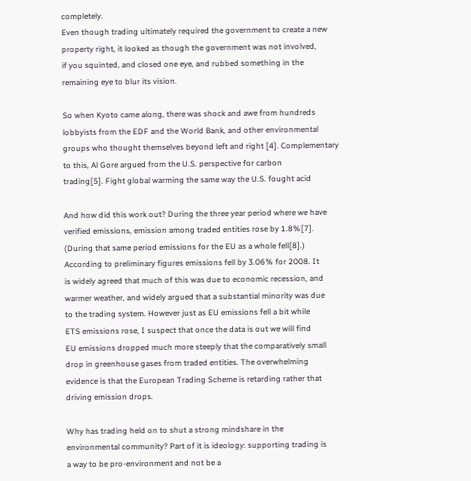completely.
Even though trading ultimately required the government to create a new
property right, it looked as though the government was not involved,
if you squinted, and closed one eye, and rubbed something in the
remaining eye to blur its vision.

So when Kyoto came along, there was shock and awe from hundreds
lobbyists from the EDF and the World Bank, and other environmental
groups who thought themselves beyond left and right [4]. Complementary
to this, Al Gore argued from the U.S. perspective for carbon
trading[5]. Fight global warming the same way the U.S. fought acid

And how did this work out? During the three year period where we have
verified emissions, emission among traded entities rose by 1.8%[7].
(During that same period emissions for the EU as a whole fell[8].)
According to preliminary figures emissions fell by 3.06% for 2008. It
is widely agreed that much of this was due to economic recession, and
warmer weather, and widely argued that a substantial minority was due
to the trading system. However just as EU emissions fell a bit while
ETS emissions rose, I suspect that once the data is out we will find
EU emissions dropped much more steeply that the comparatively small
drop in greenhouse gases from traded entities. The overwhelming
evidence is that the European Trading Scheme is retarding rather that
driving emission drops.

Why has trading held on to shut a strong mindshare in the
environmental community? Part of it is ideology: supporting trading is
a way to be pro-environment and not be a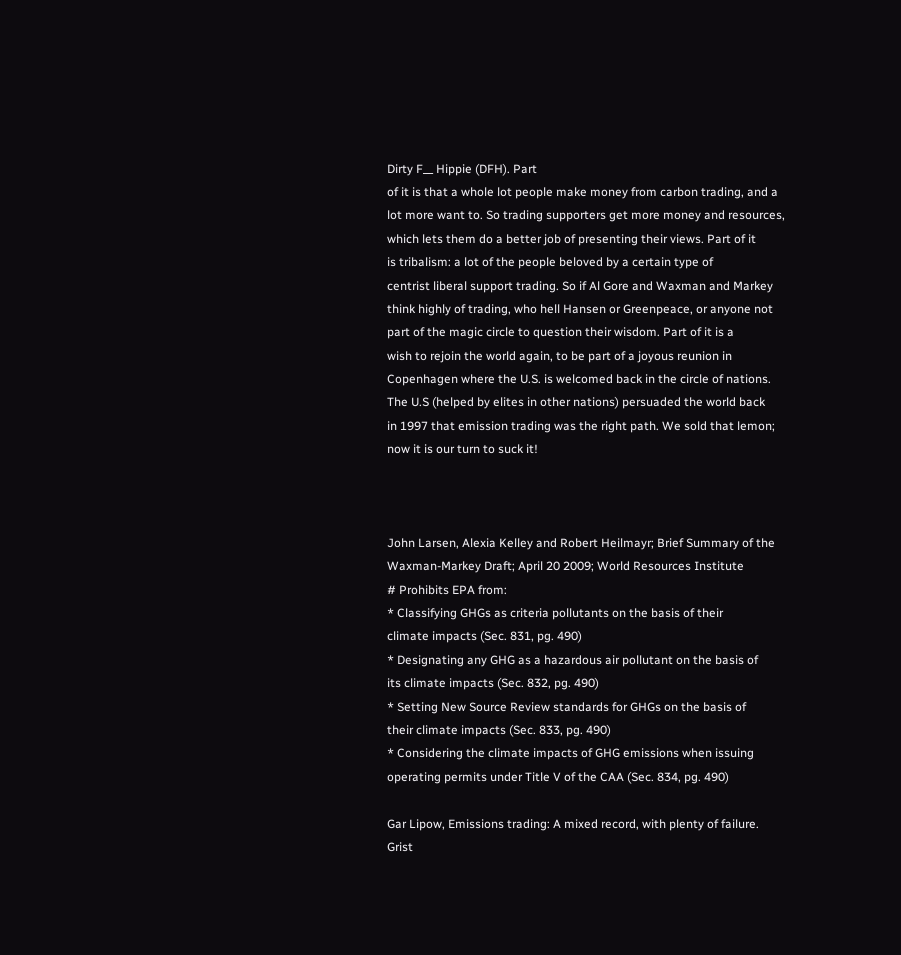Dirty F__ Hippie (DFH). Part
of it is that a whole lot people make money from carbon trading, and a
lot more want to. So trading supporters get more money and resources,
which lets them do a better job of presenting their views. Part of it
is tribalism: a lot of the people beloved by a certain type of
centrist liberal support trading. So if Al Gore and Waxman and Markey
think highly of trading, who hell Hansen or Greenpeace, or anyone not
part of the magic circle to question their wisdom. Part of it is a
wish to rejoin the world again, to be part of a joyous reunion in
Copenhagen where the U.S. is welcomed back in the circle of nations.
The U.S (helped by elites in other nations) persuaded the world back
in 1997 that emission trading was the right path. We sold that lemon;
now it is our turn to suck it!



John Larsen, Alexia Kelley and Robert Heilmayr; Brief Summary of the
Waxman-Markey Draft; April 20 2009; World Resources Institute
# Prohibits EPA from:
* Classifying GHGs as criteria pollutants on the basis of their
climate impacts (Sec. 831, pg. 490)
* Designating any GHG as a hazardous air pollutant on the basis of
its climate impacts (Sec. 832, pg. 490)
* Setting New Source Review standards for GHGs on the basis of
their climate impacts (Sec. 833, pg. 490)
* Considering the climate impacts of GHG emissions when issuing
operating permits under Title V of the CAA (Sec. 834, pg. 490)

Gar Lipow, Emissions trading: A mixed record, with plenty of failure.
Grist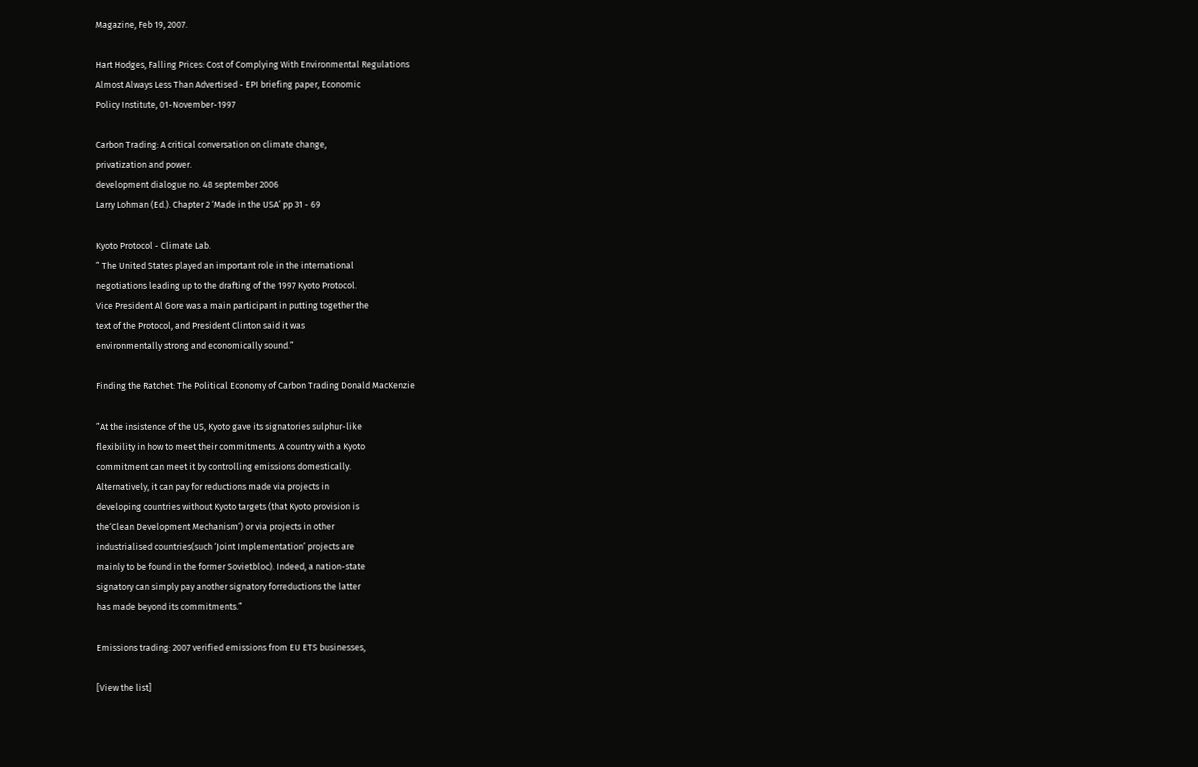Magazine, Feb 19, 2007.

Hart Hodges, Falling Prices: Cost of Complying With Environmental Regulations
Almost Always Less Than Advertised - EPI briefing paper, Economic
Policy Institute, 01-November-1997

Carbon Trading: A critical conversation on climate change,
privatization and power.
development dialogue no. 48 september 2006
Larry Lohman (Ed.). Chapter 2 ‘Made in the USA’ pp 31 - 69

Kyoto Protocol - Climate Lab.
” The United States played an important role in the international
negotiations leading up to the drafting of the 1997 Kyoto Protocol.
Vice President Al Gore was a main participant in putting together the
text of the Protocol, and President Clinton said it was
environmentally strong and economically sound.”

Finding the Ratchet: The Political Economy of Carbon Trading Donald MacKenzie

”At the insistence of the US, Kyoto gave its signatories sulphur-like
flexibility in how to meet their commitments. A country with a Kyoto
commitment can meet it by controlling emissions domestically.
Alternatively, it can pay for reductions made via projects in
developing countries without Kyoto targets (that Kyoto provision is
the‘Clean Development Mechanism’) or via projects in other
industrialised countries(such ‘Joint Implementation’ projects are
mainly to be found in the former Sovietbloc). Indeed, a nation-state
signatory can simply pay another signatory forreductions the latter
has made beyond its commitments.”

Emissions trading: 2007 verified emissions from EU ETS businesses,

[View the list]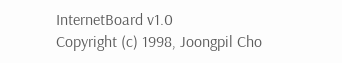InternetBoard v1.0
Copyright (c) 1998, Joongpil Cho